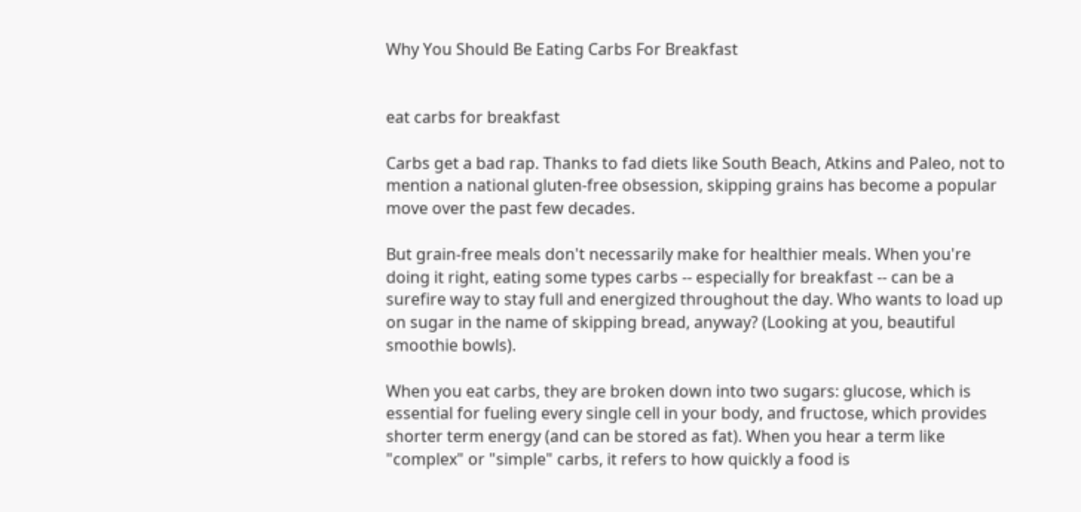Why You Should Be Eating Carbs For Breakfast


eat carbs for breakfast

Carbs get a bad rap. Thanks to fad diets like South Beach, Atkins and Paleo, not to mention a national gluten-free obsession, skipping grains has become a popular move over the past few decades.

But grain-free meals don't necessarily make for healthier meals. When you're doing it right, eating some types carbs -- especially for breakfast -- can be a surefire way to stay full and energized throughout the day. Who wants to load up on sugar in the name of skipping bread, anyway? (Looking at you, beautiful smoothie bowls).

When you eat carbs, they are broken down into two sugars: glucose, which is essential for fueling every single cell in your body, and fructose, which provides shorter term energy (and can be stored as fat). When you hear a term like "complex" or "simple" carbs, it refers to how quickly a food is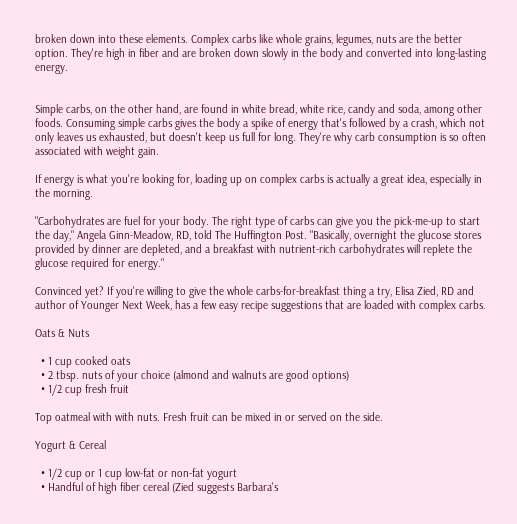broken down into these elements. Complex carbs like whole grains, legumes, nuts are the better option. They're high in fiber and are broken down slowly in the body and converted into long-lasting energy.


Simple carbs, on the other hand, are found in white bread, white rice, candy and soda, among other foods. Consuming simple carbs gives the body a spike of energy that's followed by a crash, which not only leaves us exhausted, but doesn't keep us full for long. They're why carb consumption is so often associated with weight gain.

If energy is what you're looking for, loading up on complex carbs is actually a great idea, especially in the morning.

"Carbohydrates are fuel for your body. The right type of carbs can give you the pick-me-up to start the day," Angela Ginn-Meadow, RD, told The Huffington Post. "Basically, overnight the glucose stores provided by dinner are depleted, and a breakfast with nutrient-rich carbohydrates will replete the glucose required for energy."

Convinced yet? If you're willing to give the whole carbs-for-breakfast thing a try, Elisa Zied, RD and author of Younger Next Week, has a few easy recipe suggestions that are loaded with complex carbs.

Oats & Nuts

  • 1 cup cooked oats
  • 2 tbsp. nuts of your choice (almond and walnuts are good options)
  • 1/2 cup fresh fruit

Top oatmeal with with nuts. Fresh fruit can be mixed in or served on the side.

Yogurt & Cereal

  • 1/2 cup or 1 cup low-fat or non-fat yogurt
  • Handful of high fiber cereal (Zied suggests Barbara's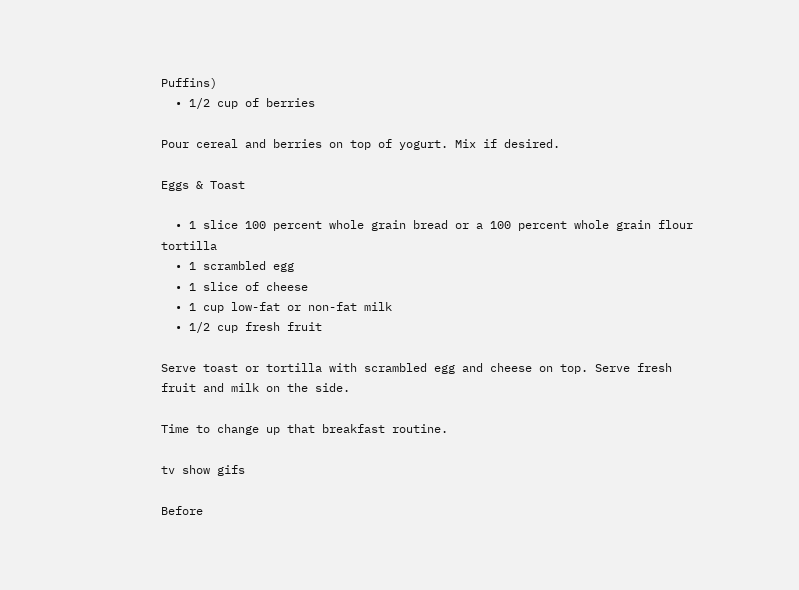Puffins)
  • 1/2 cup of berries

Pour cereal and berries on top of yogurt. Mix if desired.

Eggs & Toast

  • 1 slice 100 percent whole grain bread or a 100 percent whole grain flour tortilla
  • 1 scrambled egg
  • 1 slice of cheese
  • 1 cup low-fat or non-fat milk
  • 1/2 cup fresh fruit

Serve toast or tortilla with scrambled egg and cheese on top. Serve fresh fruit and milk on the side.

Time to change up that breakfast routine.

tv show gifs

Before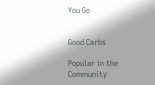You Go


Good Carbs

Popular in the Community